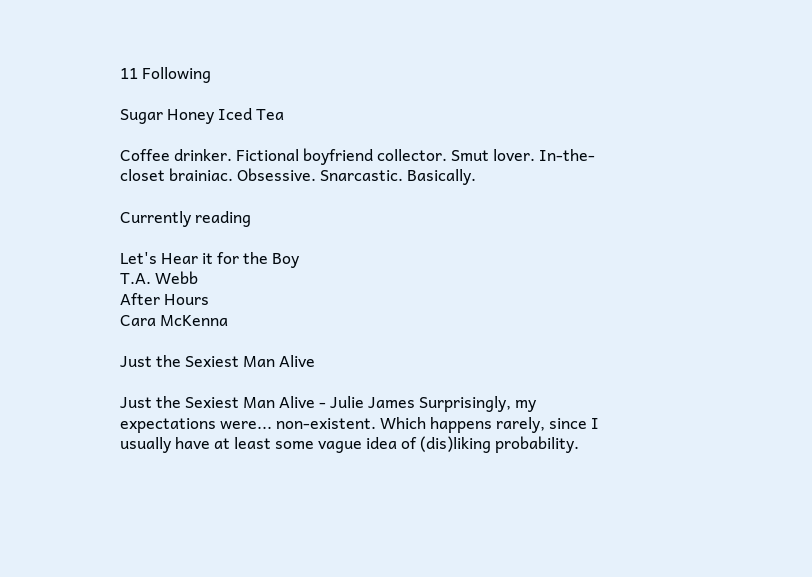11 Following

Sugar Honey Iced Tea

Coffee drinker. Fictional boyfriend collector. Smut lover. In-the-closet brainiac. Obsessive. Snarcastic. Basically.

Currently reading

Let's Hear it for the Boy
T.A. Webb
After Hours
Cara McKenna

Just the Sexiest Man Alive

Just the Sexiest Man Alive - Julie James Surprisingly, my expectations were... non-existent. Which happens rarely, since I usually have at least some vague idea of (dis)liking probability.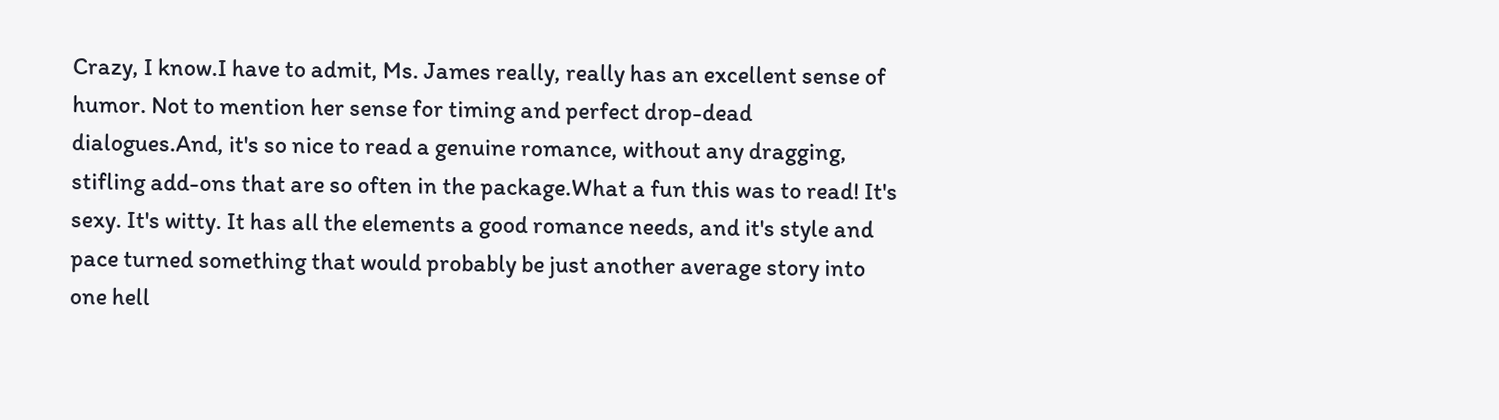Crazy, I know.I have to admit, Ms. James really, really has an excellent sense of humor. Not to mention her sense for timing and perfect drop-dead dialogues.And, it's so nice to read a genuine romance, without any dragging, stifling add-ons that are so often in the package.What a fun this was to read! It's sexy. It's witty. It has all the elements a good romance needs, and it's style and pace turned something that would probably be just another average story into one hell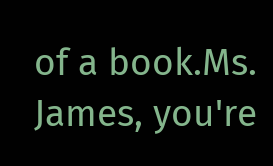of a book.Ms. James, you're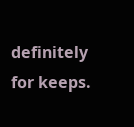definitely for keeps.